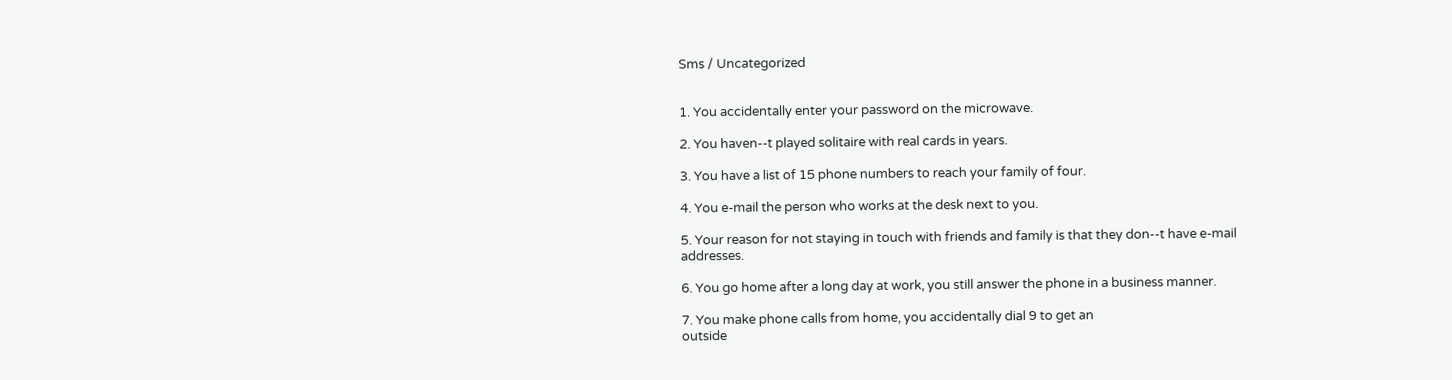Sms / Uncategorized


1. You accidentally enter your password on the microwave.

2. You haven--t played solitaire with real cards in years.

3. You have a list of 15 phone numbers to reach your family of four.

4. You e-mail the person who works at the desk next to you.

5. Your reason for not staying in touch with friends and family is that they don--t have e-mail addresses.

6. You go home after a long day at work, you still answer the phone in a business manner.

7. You make phone calls from home, you accidentally dial 9 to get an
outside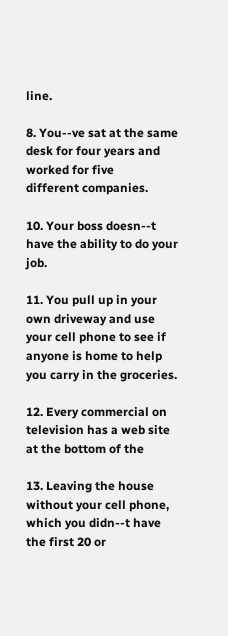line.

8. You--ve sat at the same desk for four years and worked for five
different companies.

10. Your boss doesn--t have the ability to do your job.

11. You pull up in your own driveway and use your cell phone to see if anyone is home to help you carry in the groceries.

12. Every commercial on television has a web site at the bottom of the

13. Leaving the house without your cell phone, which you didn--t have the first 20 or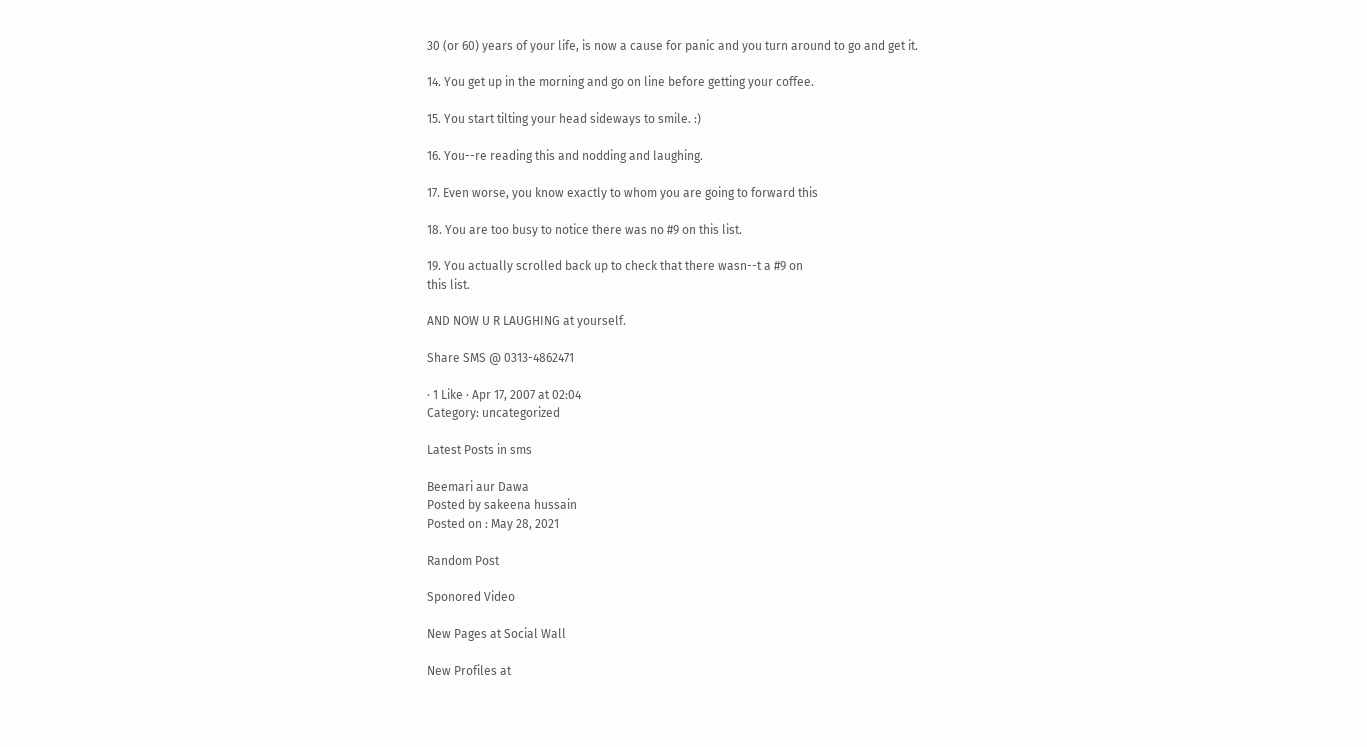30 (or 60) years of your life, is now a cause for panic and you turn around to go and get it.

14. You get up in the morning and go on line before getting your coffee.

15. You start tilting your head sideways to smile. :)

16. You--re reading this and nodding and laughing.

17. Even worse, you know exactly to whom you are going to forward this

18. You are too busy to notice there was no #9 on this list.

19. You actually scrolled back up to check that there wasn--t a #9 on
this list.

AND NOW U R LAUGHING at yourself.

Share SMS @ 0313-4862471

· 1 Like · Apr 17, 2007 at 02:04
Category: uncategorized

Latest Posts in sms

Beemari aur Dawa
Posted by sakeena hussain
Posted on : May 28, 2021

Random Post

Sponored Video

New Pages at Social Wall

New Profiles at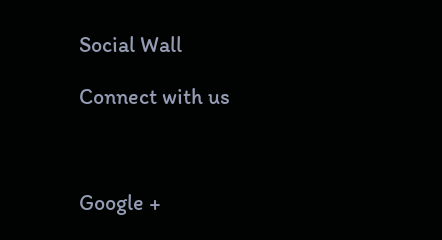Social Wall

Connect with us



Google +